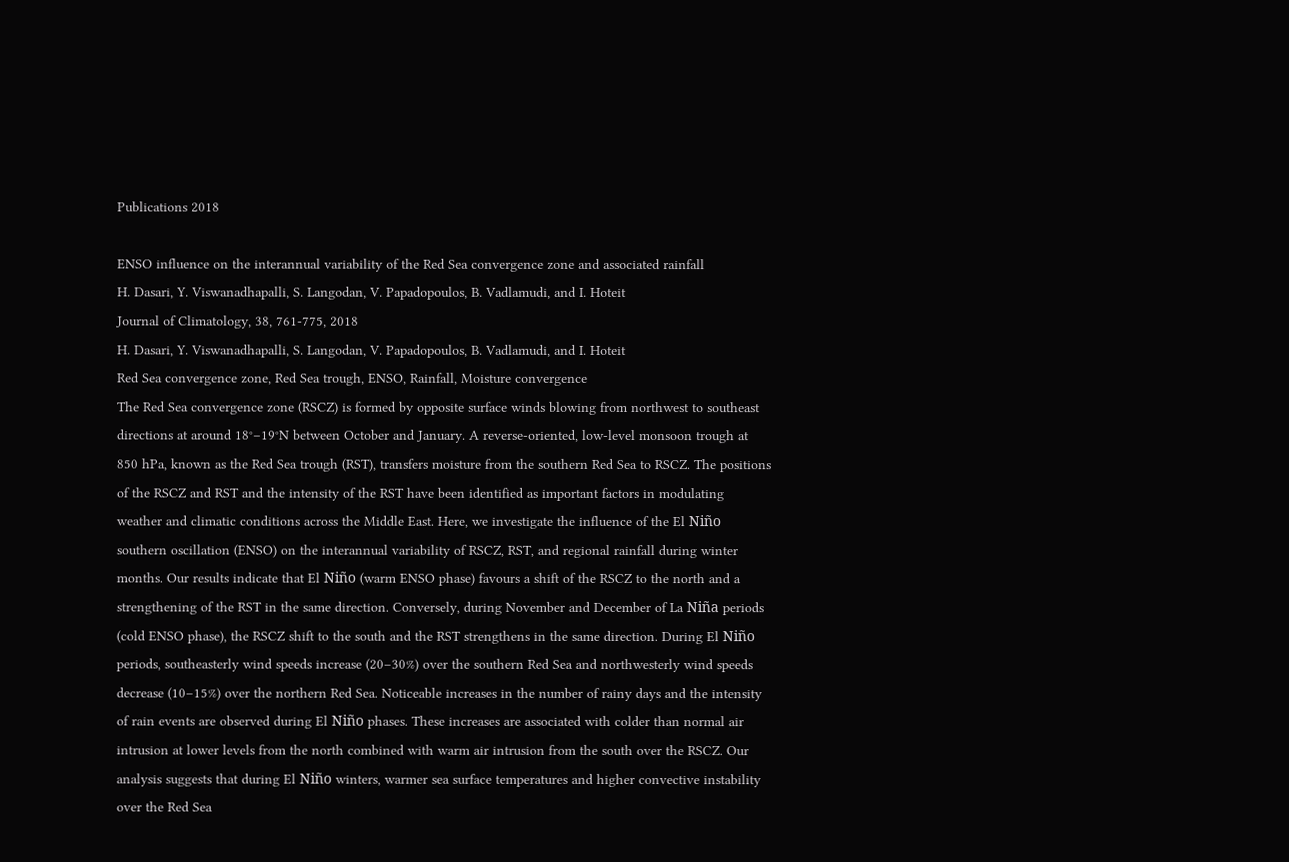Publications 2018

ENSO influence on the interannual variability of the Red Sea convergence zone and associated rainfall
H. Dasari, Y. Viswanadhapalli, S. Langodan, V. Papadopoulos, B. Vadlamudi, and I. Hoteit
Journal of Climatology, 38, 761-775, 2018
H. Dasari, Y. Viswanadhapalli, S. Langodan, V. Papadopoulos, B. Vadlamudi, and I. Hoteit
Red Sea convergence zone, Red Sea trough, ENSO, Rainfall, Moisture convergence
The Red Sea convergence zone (RSCZ) is formed by opposite surface winds blowing from northwest to southeast directions at around 18°–19°N between October and January. A reverse‐oriented, low‐level monsoon trough at 850 hPa, known as the Red Sea trough (RST), transfers moisture from the southern Red Sea to RSCZ. The positions of the RSCZ and RST and the intensity of the RST have been identified as important factors in modulating weather and climatic conditions across the Middle East. Here, we investigate the influence of the El Niño southern oscillation (ENSO) on the interannual variability of RSCZ, RST, and regional rainfall during winter months. Our results indicate that El Niño (warm ENSO phase) favours a shift of the RSCZ to the north and a strengthening of the RST in the same direction. Conversely, during November and December of La Niña periods (cold ENSO phase), the RSCZ shift to the south and the RST strengthens in the same direction. During El Niño periods, southeasterly wind speeds increase (20–30%) over the southern Red Sea and northwesterly wind speeds decrease (10–15%) over the northern Red Sea. Noticeable increases in the number of rainy days and the intensity of rain events are observed during El Niño phases. These increases are associated with colder than normal air intrusion at lower levels from the north combined with warm air intrusion from the south over the RSCZ. Our analysis suggests that during El Niño winters, warmer sea surface temperatures and higher convective instability over the Red Sea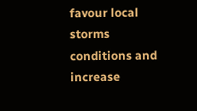favour local storms conditions and increase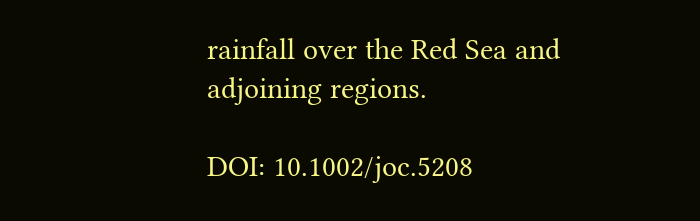rainfall over the Red Sea and adjoining regions.

DOI: 10.1002/joc.5208